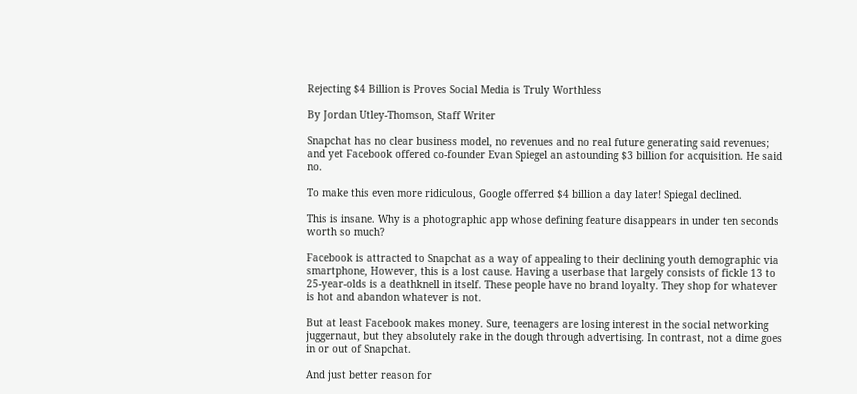Rejecting $4 Billion is Proves Social Media is Truly Worthless

By Jordan Utley-Thomson, Staff Writer

Snapchat has no clear business model, no revenues and no real future generating said revenues; and yet Facebook offered co-founder Evan Spiegel an astounding $3 billion for acquisition. He said no.

To make this even more ridiculous, Google offerred $4 billion a day later! Spiegal declined.

This is insane. Why is a photographic app whose defining feature disappears in under ten seconds worth so much?

Facebook is attracted to Snapchat as a way of appealing to their declining youth demographic via smartphone, However, this is a lost cause. Having a userbase that largely consists of fickle 13 to 25-year-olds is a deathknell in itself. These people have no brand loyalty. They shop for whatever is hot and abandon whatever is not.

But at least Facebook makes money. Sure, teenagers are losing interest in the social networking juggernaut, but they absolutely rake in the dough through advertising. In contrast, not a dime goes in or out of Snapchat.

And just better reason for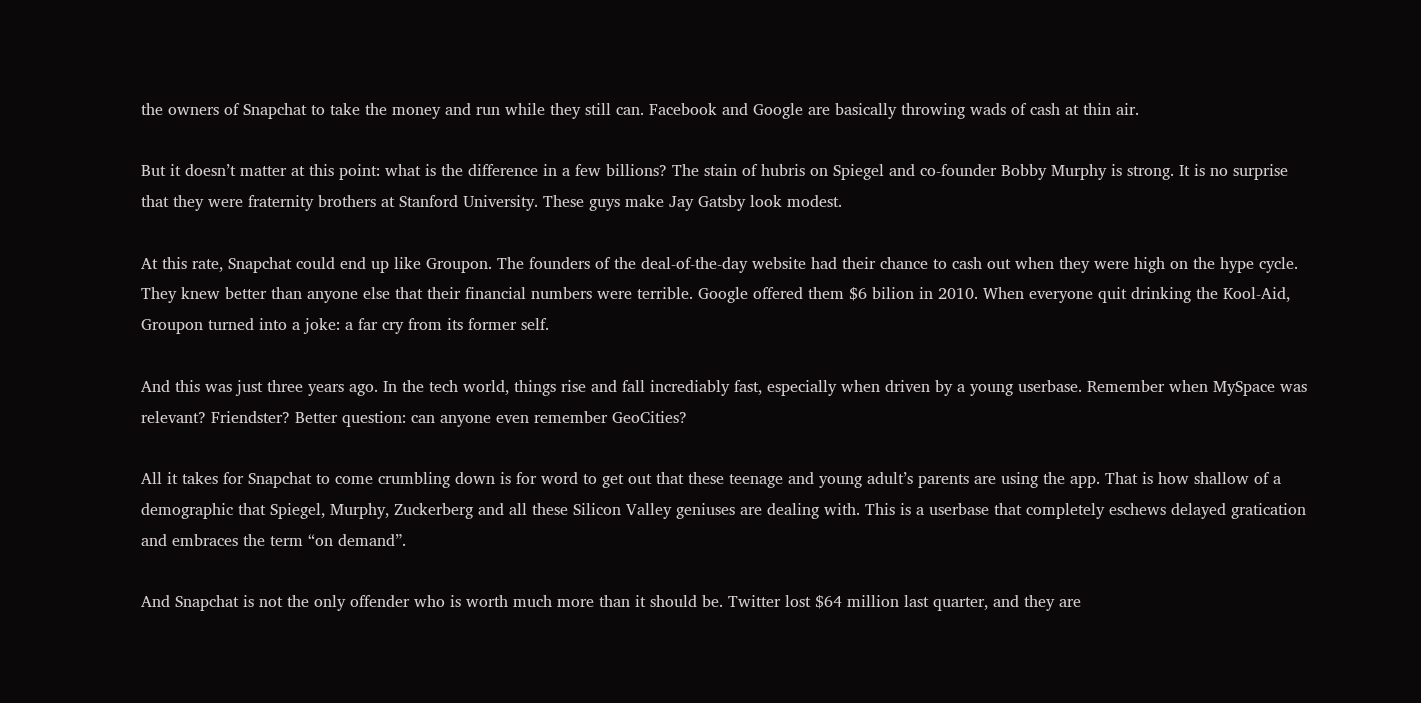the owners of Snapchat to take the money and run while they still can. Facebook and Google are basically throwing wads of cash at thin air.

But it doesn’t matter at this point: what is the difference in a few billions? The stain of hubris on Spiegel and co-founder Bobby Murphy is strong. It is no surprise that they were fraternity brothers at Stanford University. These guys make Jay Gatsby look modest.

At this rate, Snapchat could end up like Groupon. The founders of the deal-of-the-day website had their chance to cash out when they were high on the hype cycle. They knew better than anyone else that their financial numbers were terrible. Google offered them $6 bilion in 2010. When everyone quit drinking the Kool-Aid, Groupon turned into a joke: a far cry from its former self.

And this was just three years ago. In the tech world, things rise and fall incrediably fast, especially when driven by a young userbase. Remember when MySpace was relevant? Friendster? Better question: can anyone even remember GeoCities?

All it takes for Snapchat to come crumbling down is for word to get out that these teenage and young adult’s parents are using the app. That is how shallow of a demographic that Spiegel, Murphy, Zuckerberg and all these Silicon Valley geniuses are dealing with. This is a userbase that completely eschews delayed gratication and embraces the term “on demand”.

And Snapchat is not the only offender who is worth much more than it should be. Twitter lost $64 million last quarter, and they are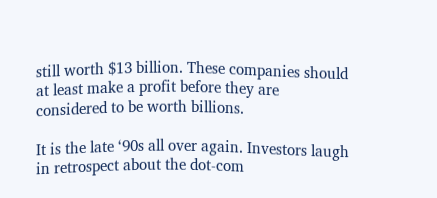still worth $13 billion. These companies should at least make a profit before they are considered to be worth billions.

It is the late ‘90s all over again. Investors laugh in retrospect about the dot-com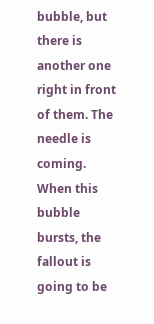bubble, but there is another one right in front of them. The needle is coming. When this bubble bursts, the fallout is going to be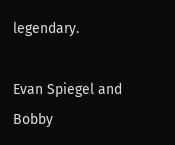legendary.

Evan Spiegel and Bobby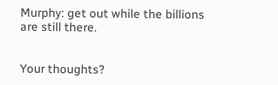Murphy: get out while the billions are still there.


Your thoughts?